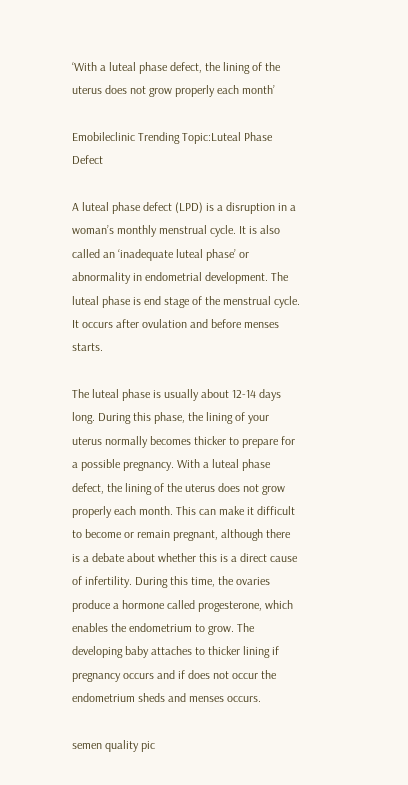‘With a luteal phase defect, the lining of the uterus does not grow properly each month’

Emobileclinic Trending Topic:Luteal Phase Defect

A luteal phase defect (LPD) is a disruption in a woman’s monthly menstrual cycle. It is also called an ‘inadequate luteal phase’ or abnormality in endometrial development. The luteal phase is end stage of the menstrual cycle. It occurs after ovulation and before menses starts.

The luteal phase is usually about 12-14 days long. During this phase, the lining of your uterus normally becomes thicker to prepare for a possible pregnancy. With a luteal phase defect, the lining of the uterus does not grow properly each month. This can make it difficult to become or remain pregnant, although there is a debate about whether this is a direct cause of infertility. During this time, the ovaries produce a hormone called progesterone, which enables the endometrium to grow. The developing baby attaches to thicker lining if pregnancy occurs and if does not occur the endometrium sheds and menses occurs.

semen quality pic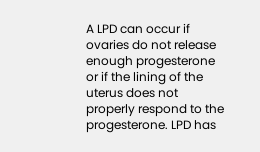A LPD can occur if ovaries do not release enough progesterone or if the lining of the uterus does not properly respond to the progesterone. LPD has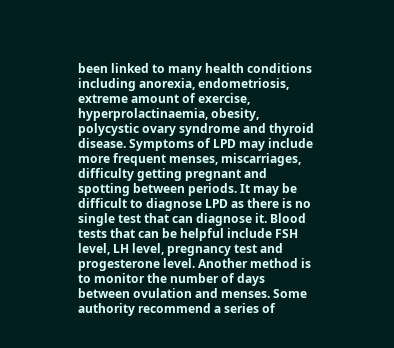been linked to many health conditions including anorexia, endometriosis, extreme amount of exercise, hyperprolactinaemia, obesity, polycystic ovary syndrome and thyroid disease. Symptoms of LPD may include more frequent menses, miscarriages, difficulty getting pregnant and spotting between periods. It may be difficult to diagnose LPD as there is no single test that can diagnose it. Blood tests that can be helpful include FSH level, LH level, pregnancy test and progesterone level. Another method is to monitor the number of days between ovulation and menses. Some authority recommend a series of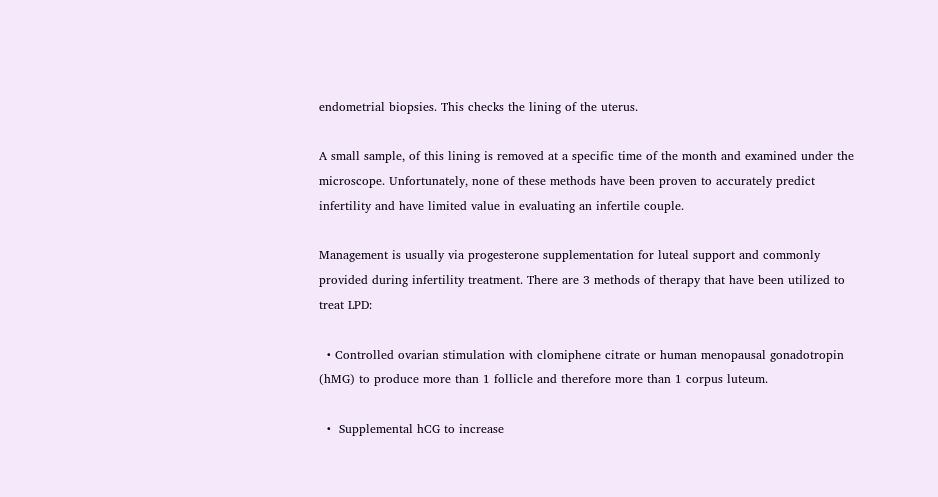endometrial biopsies. This checks the lining of the uterus.

A small sample, of this lining is removed at a specific time of the month and examined under the microscope. Unfortunately, none of these methods have been proven to accurately predict infertility and have limited value in evaluating an infertile couple.

Management is usually via progesterone supplementation for luteal support and commonly provided during infertility treatment. There are 3 methods of therapy that have been utilized to treat LPD:

  • Controlled ovarian stimulation with clomiphene citrate or human menopausal gonadotropin (hMG) to produce more than 1 follicle and therefore more than 1 corpus luteum.

  •  Supplemental hCG to increase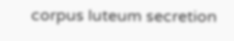corpus luteum secretion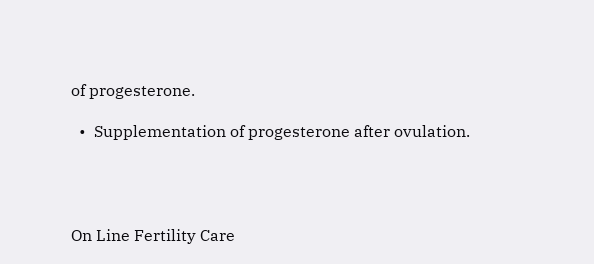of progesterone.

  •  Supplementation of progesterone after ovulation.




On Line Fertility Care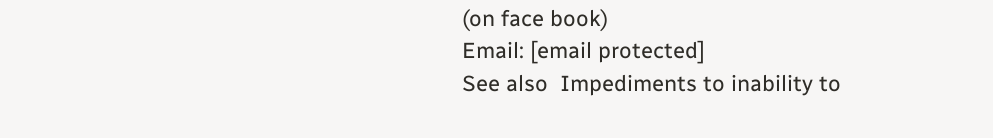(on face book)
Email: [email protected]
See also  Impediments to inability to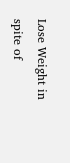Lose Weight in spite of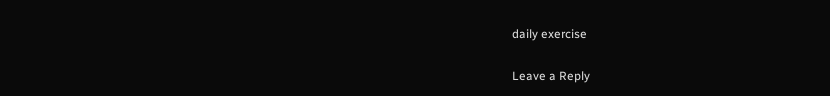daily exercise

Leave a Reply